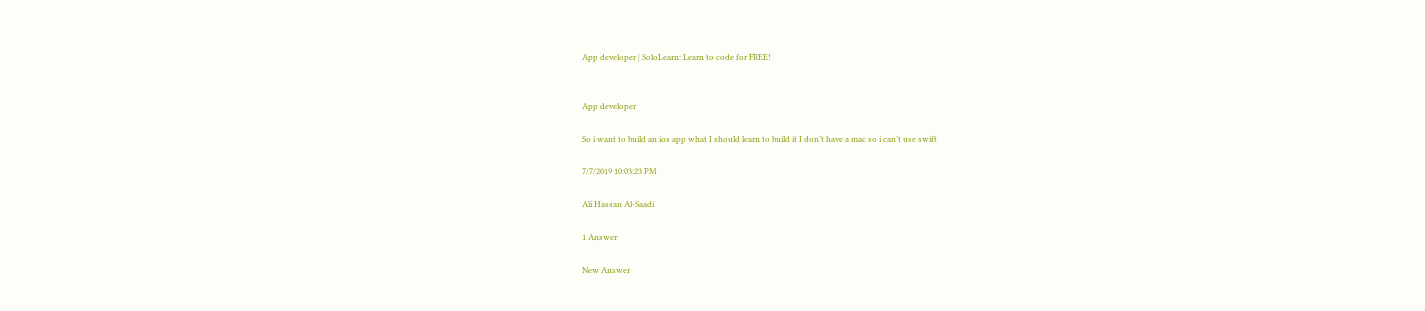App developer | SoloLearn: Learn to code for FREE!


App developer

So i want to build an ios app what I should learn to build it I don’t have a mac so i can’t use swift

7/7/2019 10:03:23 PM

Ali Hassan Al-Saadi

1 Answer

New Answer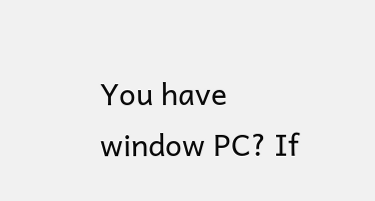You have window PC? If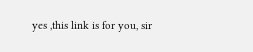yes ,this link is for you, sir